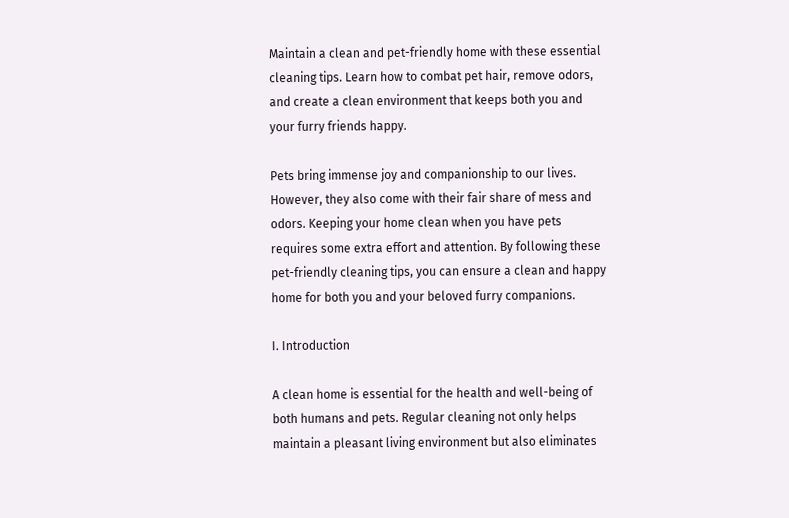Maintain a clean and pet-friendly home with these essential cleaning tips. Learn how to combat pet hair, remove odors, and create a clean environment that keeps both you and your furry friends happy.

Pets bring immense joy and companionship to our lives. However, they also come with their fair share of mess and odors. Keeping your home clean when you have pets requires some extra effort and attention. By following these pet-friendly cleaning tips, you can ensure a clean and happy home for both you and your beloved furry companions.

I. Introduction

A clean home is essential for the health and well-being of both humans and pets. Regular cleaning not only helps maintain a pleasant living environment but also eliminates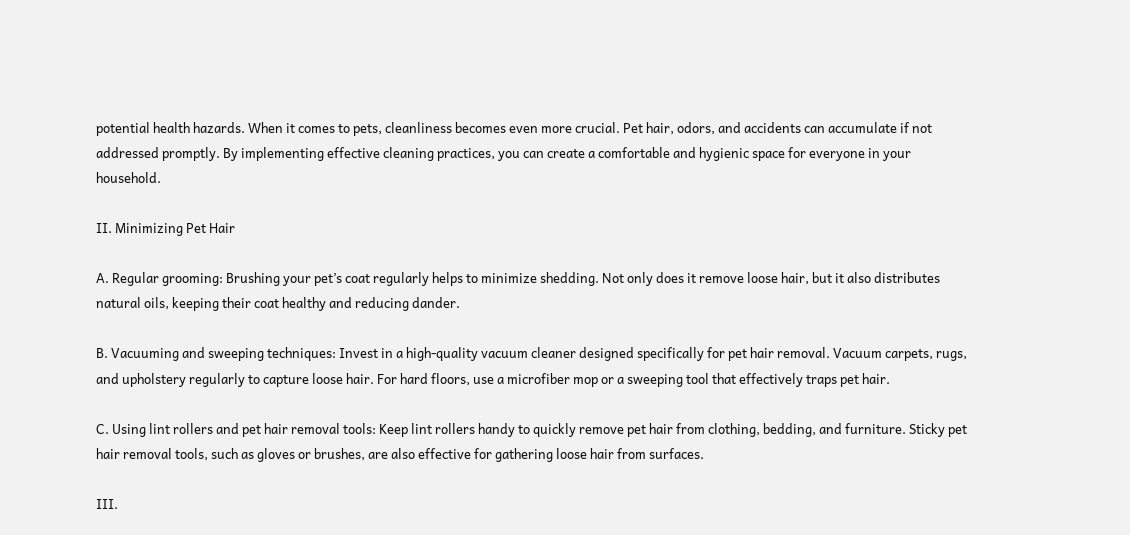potential health hazards. When it comes to pets, cleanliness becomes even more crucial. Pet hair, odors, and accidents can accumulate if not addressed promptly. By implementing effective cleaning practices, you can create a comfortable and hygienic space for everyone in your household.

II. Minimizing Pet Hair

A. Regular grooming: Brushing your pet’s coat regularly helps to minimize shedding. Not only does it remove loose hair, but it also distributes natural oils, keeping their coat healthy and reducing dander.

B. Vacuuming and sweeping techniques: Invest in a high-quality vacuum cleaner designed specifically for pet hair removal. Vacuum carpets, rugs, and upholstery regularly to capture loose hair. For hard floors, use a microfiber mop or a sweeping tool that effectively traps pet hair.

C. Using lint rollers and pet hair removal tools: Keep lint rollers handy to quickly remove pet hair from clothing, bedding, and furniture. Sticky pet hair removal tools, such as gloves or brushes, are also effective for gathering loose hair from surfaces.

III.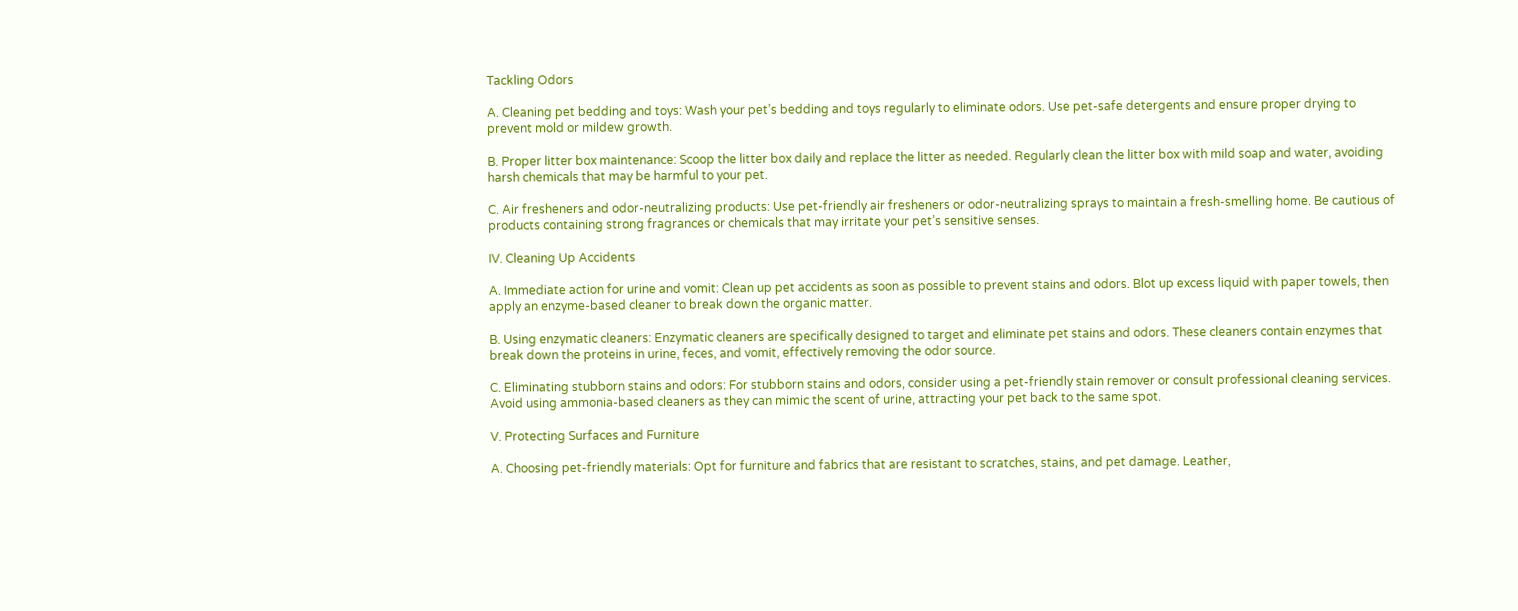Tackling Odors

A. Cleaning pet bedding and toys: Wash your pet’s bedding and toys regularly to eliminate odors. Use pet-safe detergents and ensure proper drying to prevent mold or mildew growth.

B. Proper litter box maintenance: Scoop the litter box daily and replace the litter as needed. Regularly clean the litter box with mild soap and water, avoiding harsh chemicals that may be harmful to your pet.

C. Air fresheners and odor-neutralizing products: Use pet-friendly air fresheners or odor-neutralizing sprays to maintain a fresh-smelling home. Be cautious of products containing strong fragrances or chemicals that may irritate your pet’s sensitive senses.

IV. Cleaning Up Accidents

A. Immediate action for urine and vomit: Clean up pet accidents as soon as possible to prevent stains and odors. Blot up excess liquid with paper towels, then apply an enzyme-based cleaner to break down the organic matter.

B. Using enzymatic cleaners: Enzymatic cleaners are specifically designed to target and eliminate pet stains and odors. These cleaners contain enzymes that break down the proteins in urine, feces, and vomit, effectively removing the odor source.

C. Eliminating stubborn stains and odors: For stubborn stains and odors, consider using a pet-friendly stain remover or consult professional cleaning services. Avoid using ammonia-based cleaners as they can mimic the scent of urine, attracting your pet back to the same spot.

V. Protecting Surfaces and Furniture

A. Choosing pet-friendly materials: Opt for furniture and fabrics that are resistant to scratches, stains, and pet damage. Leather,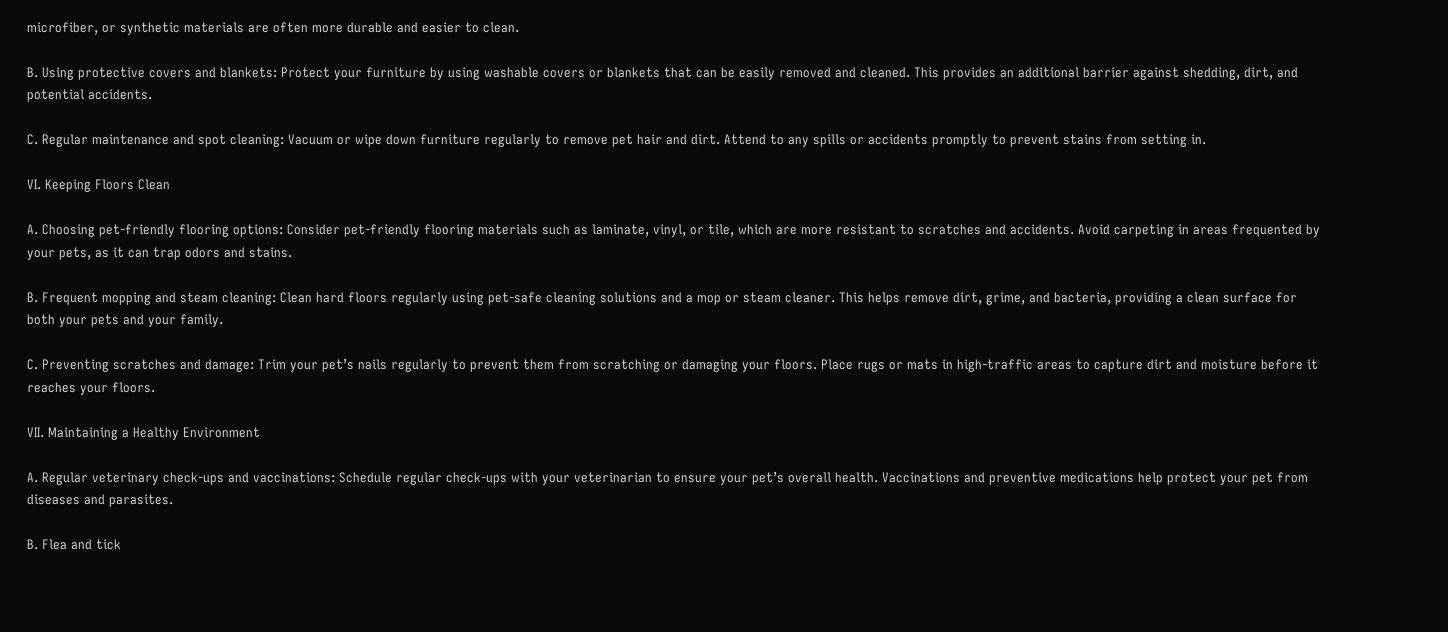microfiber, or synthetic materials are often more durable and easier to clean.

B. Using protective covers and blankets: Protect your furniture by using washable covers or blankets that can be easily removed and cleaned. This provides an additional barrier against shedding, dirt, and potential accidents.

C. Regular maintenance and spot cleaning: Vacuum or wipe down furniture regularly to remove pet hair and dirt. Attend to any spills or accidents promptly to prevent stains from setting in.

VI. Keeping Floors Clean

A. Choosing pet-friendly flooring options: Consider pet-friendly flooring materials such as laminate, vinyl, or tile, which are more resistant to scratches and accidents. Avoid carpeting in areas frequented by your pets, as it can trap odors and stains.

B. Frequent mopping and steam cleaning: Clean hard floors regularly using pet-safe cleaning solutions and a mop or steam cleaner. This helps remove dirt, grime, and bacteria, providing a clean surface for both your pets and your family.

C. Preventing scratches and damage: Trim your pet’s nails regularly to prevent them from scratching or damaging your floors. Place rugs or mats in high-traffic areas to capture dirt and moisture before it reaches your floors.

VII. Maintaining a Healthy Environment

A. Regular veterinary check-ups and vaccinations: Schedule regular check-ups with your veterinarian to ensure your pet’s overall health. Vaccinations and preventive medications help protect your pet from diseases and parasites.

B. Flea and tick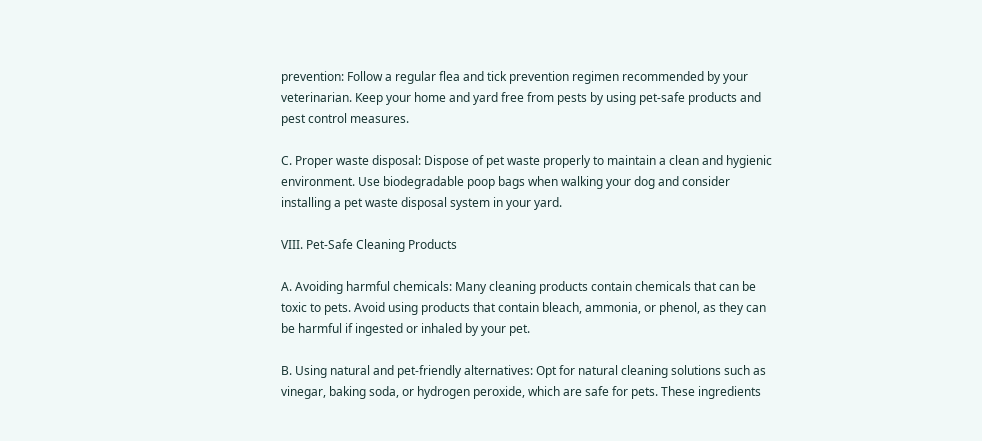prevention: Follow a regular flea and tick prevention regimen recommended by your veterinarian. Keep your home and yard free from pests by using pet-safe products and pest control measures.

C. Proper waste disposal: Dispose of pet waste properly to maintain a clean and hygienic environment. Use biodegradable poop bags when walking your dog and consider installing a pet waste disposal system in your yard.

VIII. Pet-Safe Cleaning Products

A. Avoiding harmful chemicals: Many cleaning products contain chemicals that can be toxic to pets. Avoid using products that contain bleach, ammonia, or phenol, as they can be harmful if ingested or inhaled by your pet.

B. Using natural and pet-friendly alternatives: Opt for natural cleaning solutions such as vinegar, baking soda, or hydrogen peroxide, which are safe for pets. These ingredients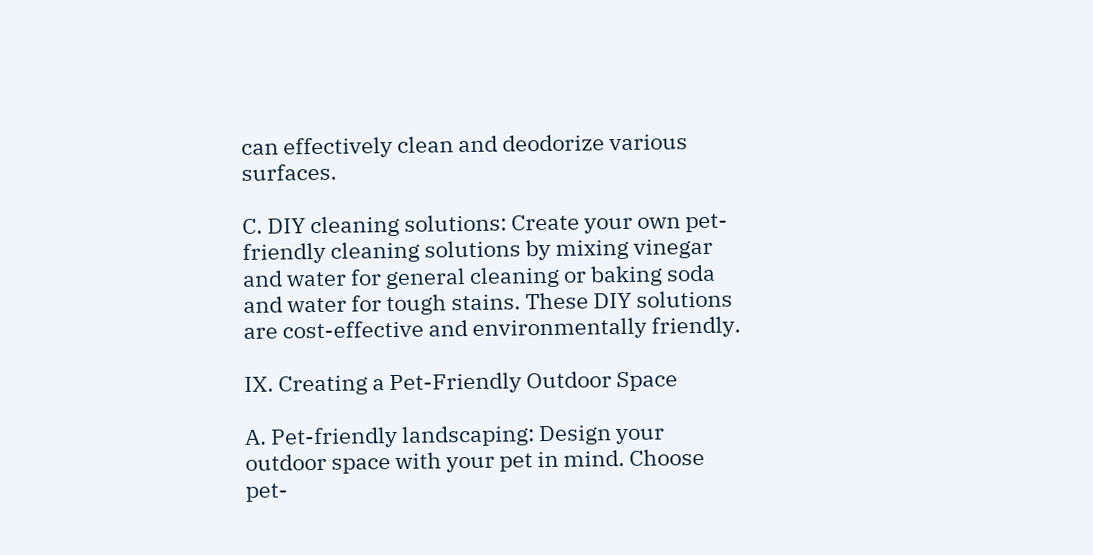can effectively clean and deodorize various surfaces.

C. DIY cleaning solutions: Create your own pet-friendly cleaning solutions by mixing vinegar and water for general cleaning or baking soda and water for tough stains. These DIY solutions are cost-effective and environmentally friendly.

IX. Creating a Pet-Friendly Outdoor Space

A. Pet-friendly landscaping: Design your outdoor space with your pet in mind. Choose pet-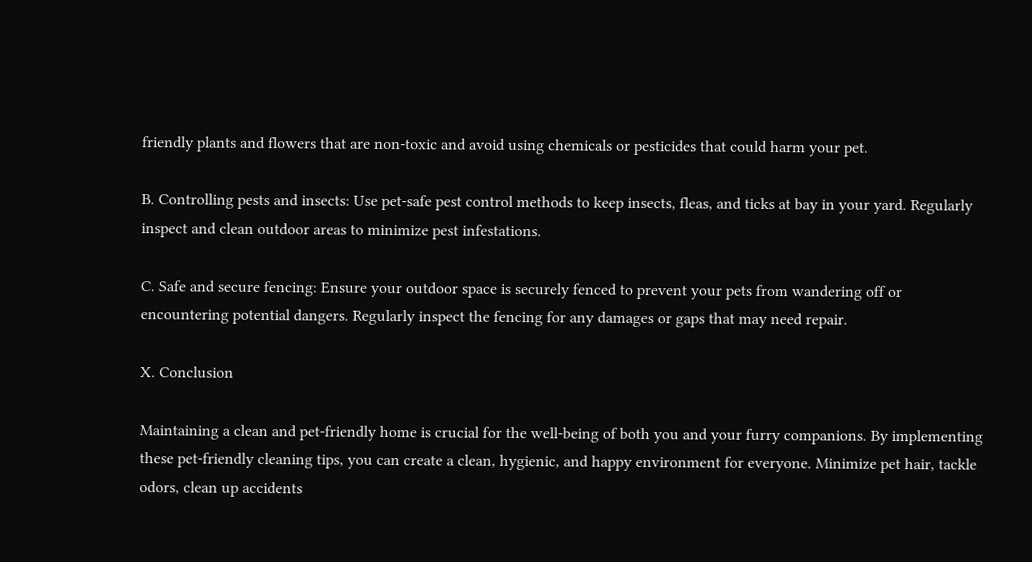friendly plants and flowers that are non-toxic and avoid using chemicals or pesticides that could harm your pet.

B. Controlling pests and insects: Use pet-safe pest control methods to keep insects, fleas, and ticks at bay in your yard. Regularly inspect and clean outdoor areas to minimize pest infestations.

C. Safe and secure fencing: Ensure your outdoor space is securely fenced to prevent your pets from wandering off or encountering potential dangers. Regularly inspect the fencing for any damages or gaps that may need repair.

X. Conclusion

Maintaining a clean and pet-friendly home is crucial for the well-being of both you and your furry companions. By implementing these pet-friendly cleaning tips, you can create a clean, hygienic, and happy environment for everyone. Minimize pet hair, tackle odors, clean up accidents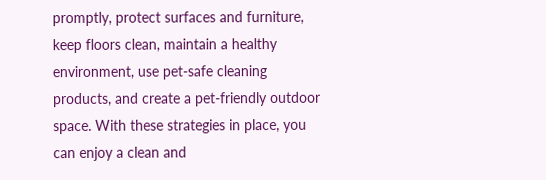promptly, protect surfaces and furniture, keep floors clean, maintain a healthy environment, use pet-safe cleaning products, and create a pet-friendly outdoor space. With these strategies in place, you can enjoy a clean and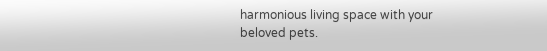harmonious living space with your beloved pets.